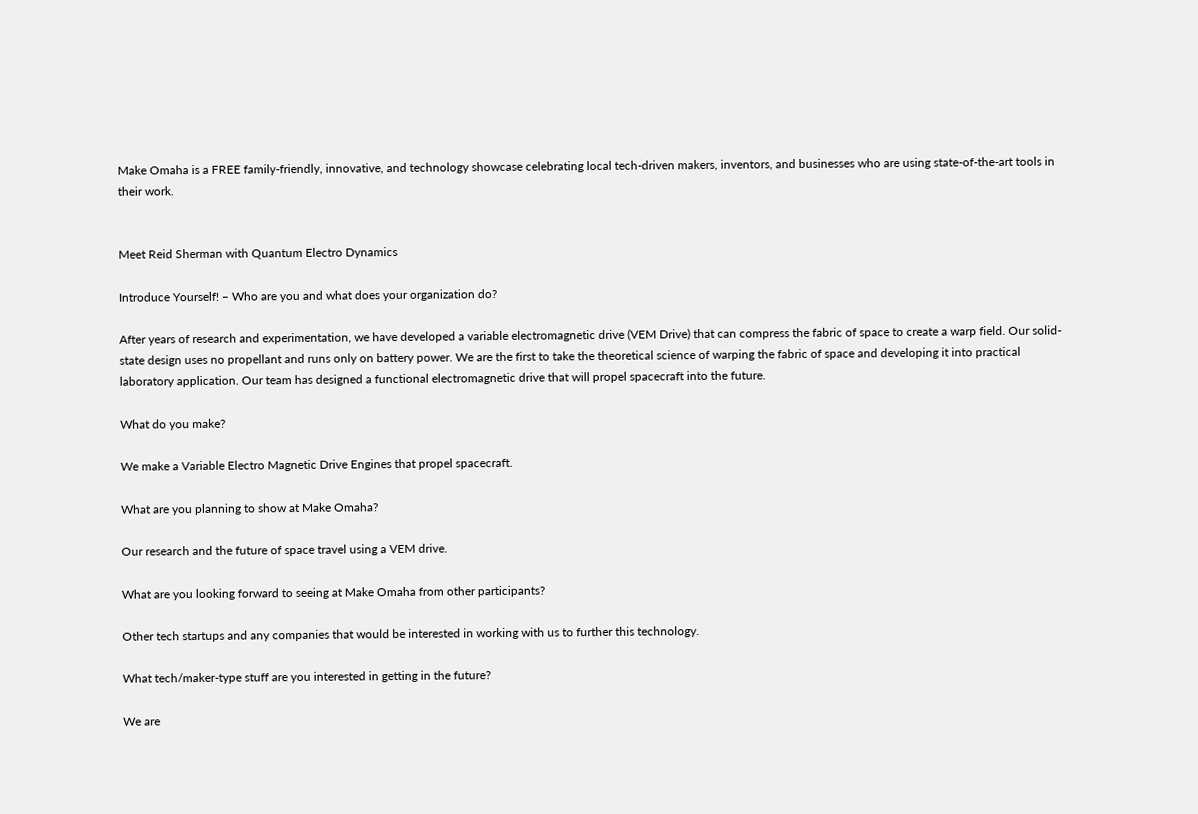Make Omaha is a FREE family-friendly, innovative, and technology showcase celebrating local tech-driven makers, inventors, and businesses who are using state-of-the-art tools in their work.


Meet Reid Sherman with Quantum Electro Dynamics

Introduce Yourself! – Who are you and what does your organization do?

After years of research and experimentation, we have developed a variable electromagnetic drive (VEM Drive) that can compress the fabric of space to create a warp field. Our solid-state design uses no propellant and runs only on battery power. We are the first to take the theoretical science of warping the fabric of space and developing it into practical laboratory application. Our team has designed a functional electromagnetic drive that will propel spacecraft into the future.

What do you make?

We make a Variable Electro Magnetic Drive Engines that propel spacecraft.

What are you planning to show at Make Omaha?

Our research and the future of space travel using a VEM drive.

What are you looking forward to seeing at Make Omaha from other participants?

Other tech startups and any companies that would be interested in working with us to further this technology.

What tech/maker-type stuff are you interested in getting in the future?

We are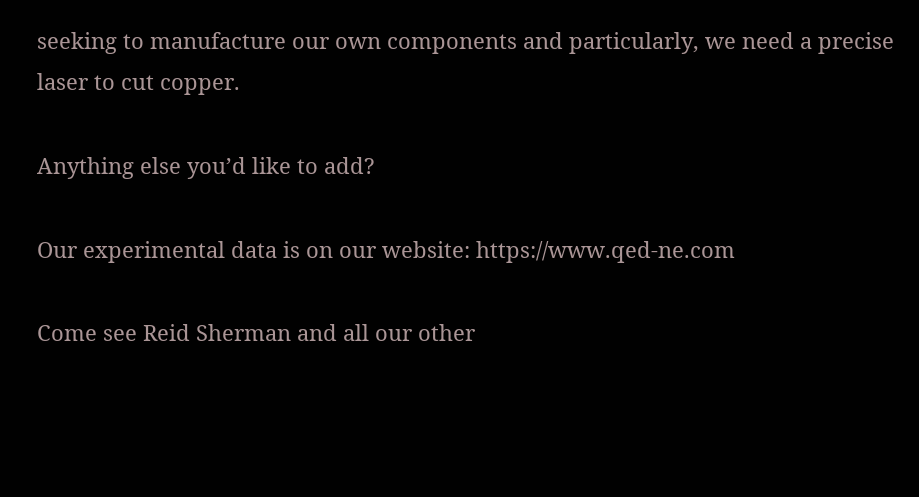seeking to manufacture our own components and particularly, we need a precise laser to cut copper.

Anything else you’d like to add?

Our experimental data is on our website: https://www.qed-ne.com

Come see Reid Sherman and all our other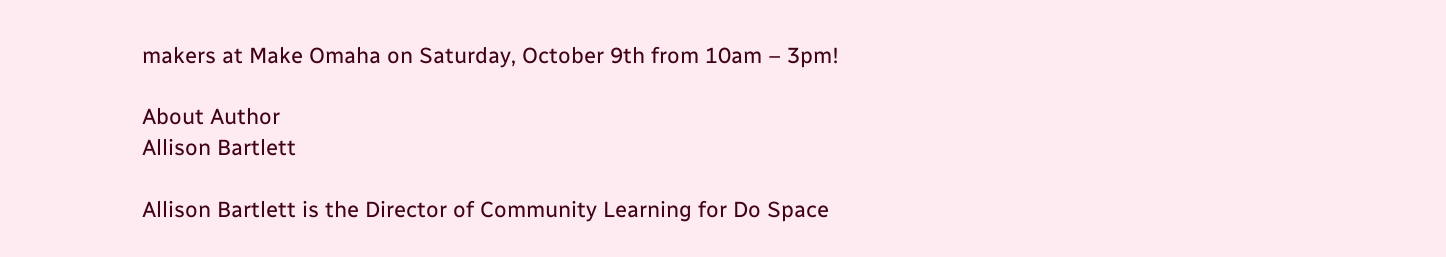makers at Make Omaha on Saturday, October 9th from 10am – 3pm!

About Author
Allison Bartlett

Allison Bartlett is the Director of Community Learning for Do Space